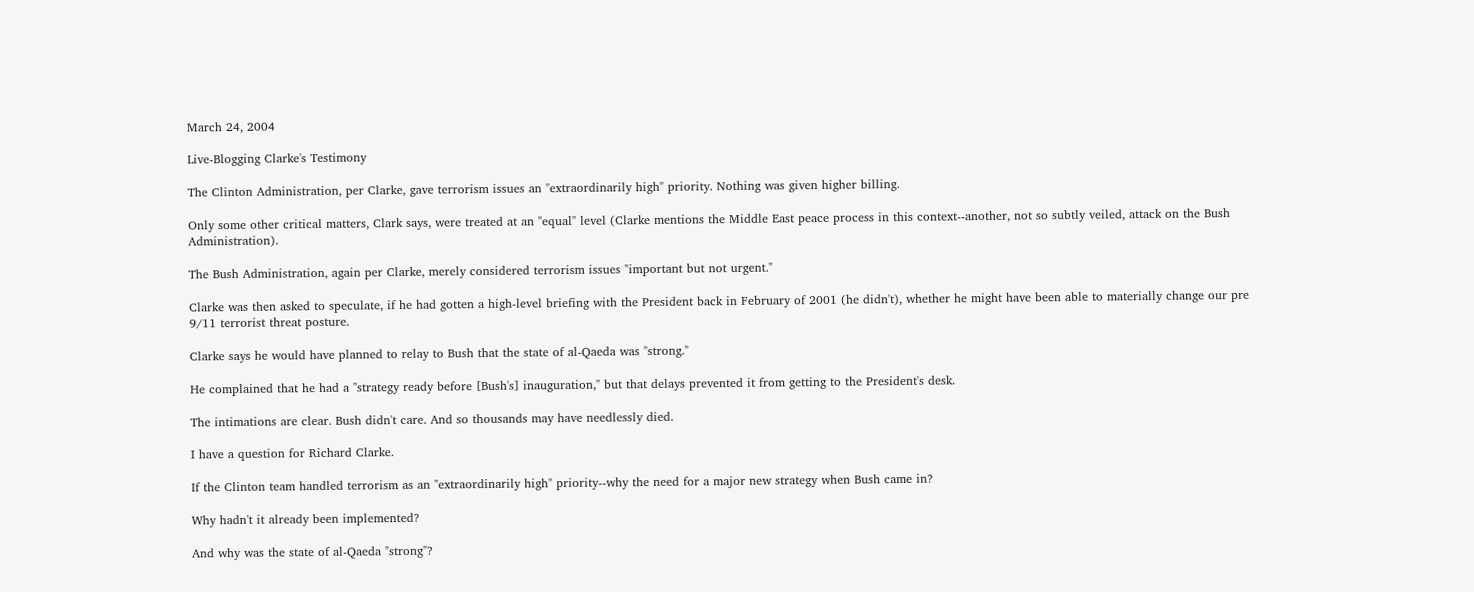March 24, 2004

Live-Blogging Clarke's Testimony

The Clinton Administration, per Clarke, gave terrorism issues an "extraordinarily high" priority. Nothing was given higher billing.

Only some other critical matters, Clark says, were treated at an "equal" level (Clarke mentions the Middle East peace process in this context--another, not so subtly veiled, attack on the Bush Administration).

The Bush Administration, again per Clarke, merely considered terrorism issues "important but not urgent."

Clarke was then asked to speculate, if he had gotten a high-level briefing with the President back in February of 2001 (he didn't), whether he might have been able to materially change our pre 9/11 terrorist threat posture.

Clarke says he would have planned to relay to Bush that the state of al-Qaeda was "strong."

He complained that he had a "strategy ready before [Bush's] inauguration," but that delays prevented it from getting to the President's desk.

The intimations are clear. Bush didn't care. And so thousands may have needlessly died.

I have a question for Richard Clarke.

If the Clinton team handled terrorism as an "extraordinarily high" priority--why the need for a major new strategy when Bush came in?

Why hadn't it already been implemented?

And why was the state of al-Qaeda "strong"?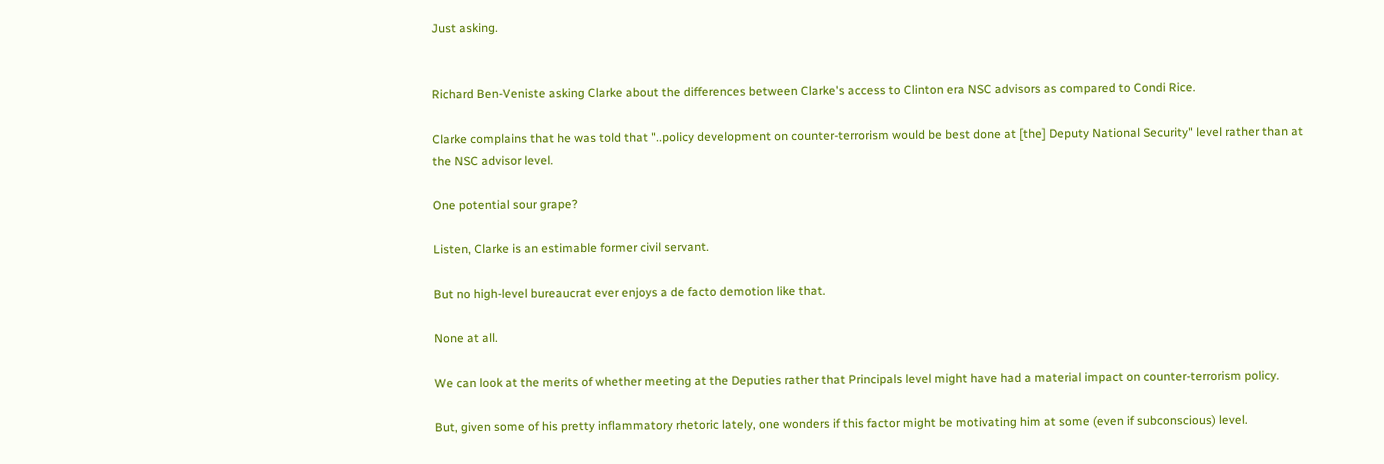Just asking.


Richard Ben-Veniste asking Clarke about the differences between Clarke's access to Clinton era NSC advisors as compared to Condi Rice.

Clarke complains that he was told that "..policy development on counter-terrorism would be best done at [the] Deputy National Security" level rather than at the NSC advisor level.

One potential sour grape?

Listen, Clarke is an estimable former civil servant.

But no high-level bureaucrat ever enjoys a de facto demotion like that.

None at all.

We can look at the merits of whether meeting at the Deputies rather that Principals level might have had a material impact on counter-terrorism policy.

But, given some of his pretty inflammatory rhetoric lately, one wonders if this factor might be motivating him at some (even if subconscious) level.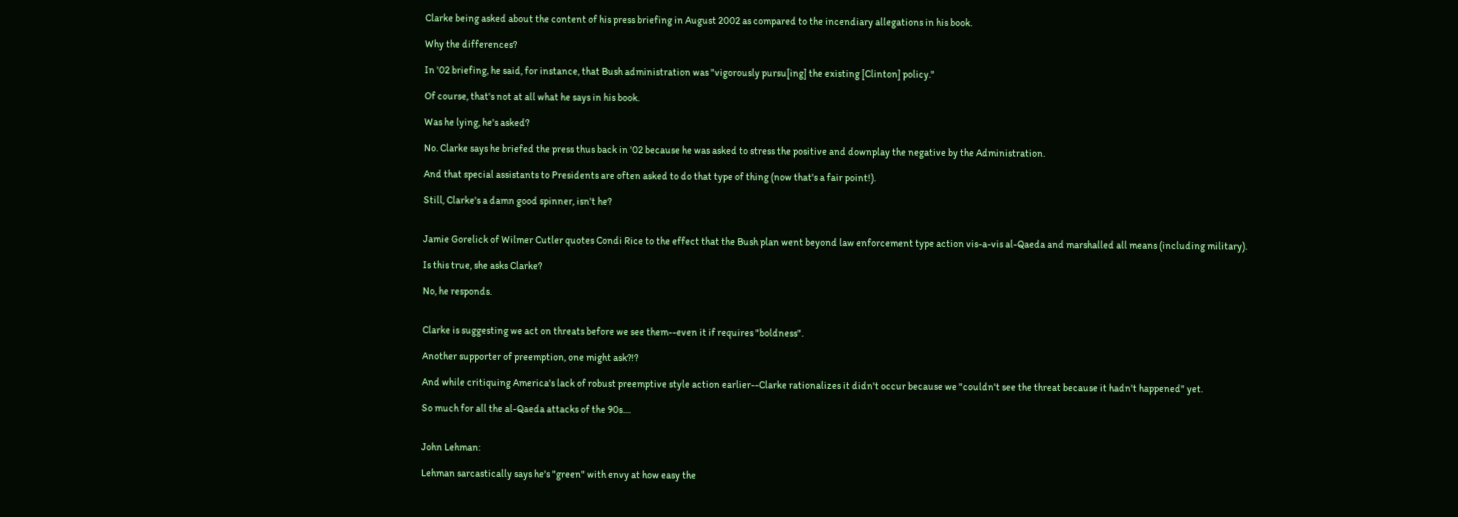Clarke being asked about the content of his press briefing in August 2002 as compared to the incendiary allegations in his book.

Why the differences?

In '02 briefing, he said, for instance, that Bush administration was "vigorously pursu[ing] the existing [Clinton] policy."

Of course, that's not at all what he says in his book.

Was he lying, he's asked?

No. Clarke says he briefed the press thus back in '02 because he was asked to stress the positive and downplay the negative by the Administration.

And that special assistants to Presidents are often asked to do that type of thing (now that's a fair point!).

Still, Clarke's a damn good spinner, isn't he?


Jamie Gorelick of Wilmer Cutler quotes Condi Rice to the effect that the Bush plan went beyond law enforcement type action vis-a-vis al-Qaeda and marshalled all means (including military).

Is this true, she asks Clarke?

No, he responds.


Clarke is suggesting we act on threats before we see them--even it if requires "boldness".

Another supporter of preemption, one might ask?!?

And while critiquing America's lack of robust preemptive style action earlier--Clarke rationalizes it didn't occur because we "couldn't see the threat because it hadn't happened" yet.

So much for all the al-Qaeda attacks of the 90s....


John Lehman:

Lehman sarcastically says he's "green" with envy at how easy the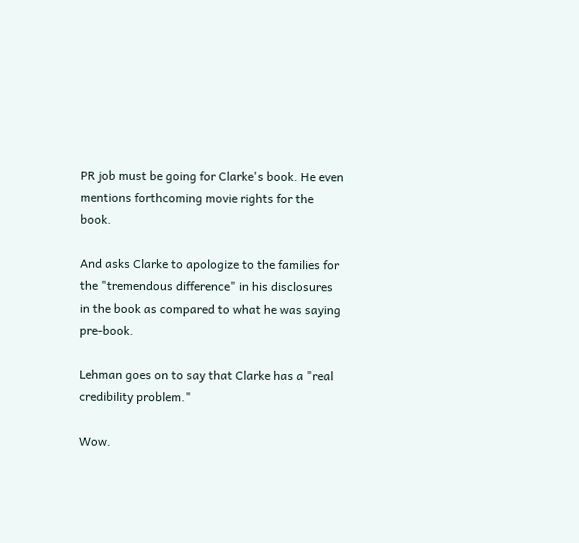PR job must be going for Clarke's book. He even mentions forthcoming movie rights for the book.

And asks Clarke to apologize to the families for the "tremendous difference" in his disclosures in the book as compared to what he was saying pre-book.

Lehman goes on to say that Clarke has a "real credibility problem."

Wow.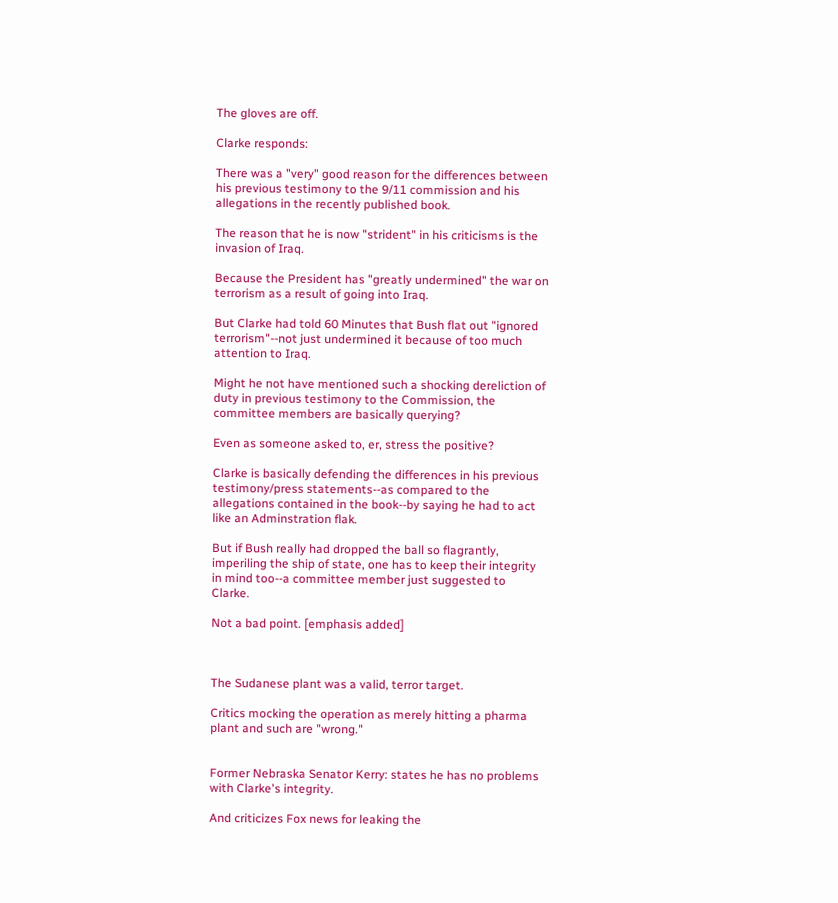The gloves are off.

Clarke responds:

There was a "very" good reason for the differences between his previous testimony to the 9/11 commission and his allegations in the recently published book.

The reason that he is now "strident" in his criticisms is the invasion of Iraq.

Because the President has "greatly undermined" the war on terrorism as a result of going into Iraq.

But Clarke had told 60 Minutes that Bush flat out "ignored terrorism"--not just undermined it because of too much attention to Iraq.

Might he not have mentioned such a shocking dereliction of duty in previous testimony to the Commission, the committee members are basically querying?

Even as someone asked to, er, stress the positive?

Clarke is basically defending the differences in his previous testimony/press statements--as compared to the allegations contained in the book--by saying he had to act like an Adminstration flak.

But if Bush really had dropped the ball so flagrantly, imperiling the ship of state, one has to keep their integrity in mind too--a committee member just suggested to Clarke.

Not a bad point. [emphasis added]



The Sudanese plant was a valid, terror target.

Critics mocking the operation as merely hitting a pharma plant and such are "wrong."


Former Nebraska Senator Kerry: states he has no problems with Clarke's integrity.

And criticizes Fox news for leaking the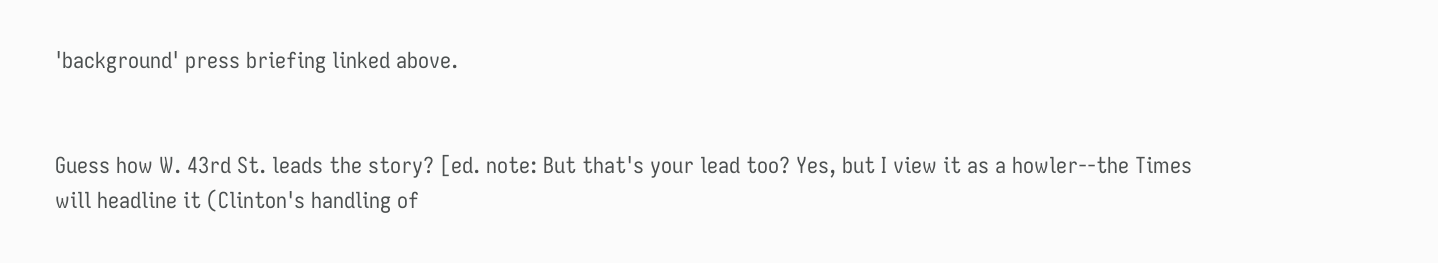'background' press briefing linked above.


Guess how W. 43rd St. leads the story? [ed. note: But that's your lead too? Yes, but I view it as a howler--the Times will headline it (Clinton's handling of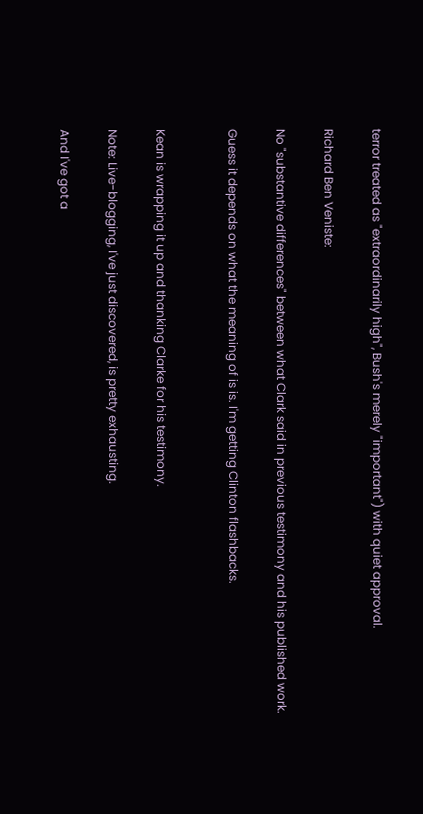terror treated as "extraordinarily high", Bush's merely "important") with quiet approval.

Richard Ben Veniste:

No "substantive differences" between what Clark said in previous testimony and his published work.

Guess it depends on what the meaning of is is. I'm getting Clinton flashbacks.


Kean is wrapping it up and thanking Clarke for his testimony.

Note: Live-blogging, I've just discovered, is pretty exhausting.

And I've got a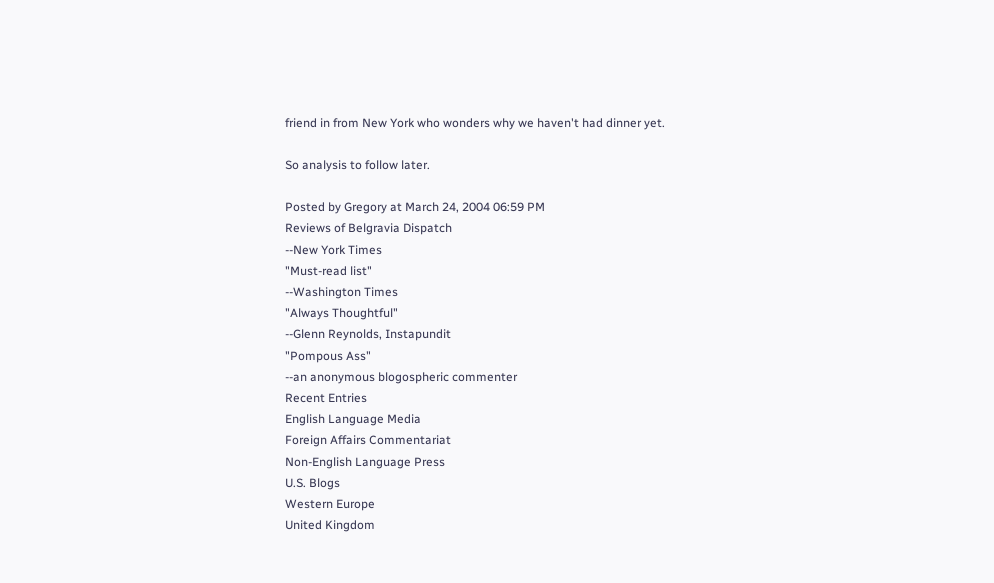friend in from New York who wonders why we haven't had dinner yet.

So analysis to follow later.

Posted by Gregory at March 24, 2004 06:59 PM
Reviews of Belgravia Dispatch
--New York Times
"Must-read list"
--Washington Times
"Always Thoughtful"
--Glenn Reynolds, Instapundit
"Pompous Ass"
--an anonymous blogospheric commenter
Recent Entries
English Language Media
Foreign Affairs Commentariat
Non-English Language Press
U.S. Blogs
Western Europe
United Kingdom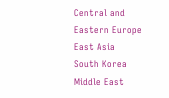Central and Eastern Europe
East Asia
South Korea
Middle East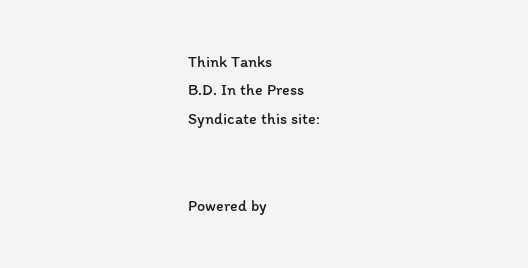Think Tanks
B.D. In the Press
Syndicate this site:


Powered by